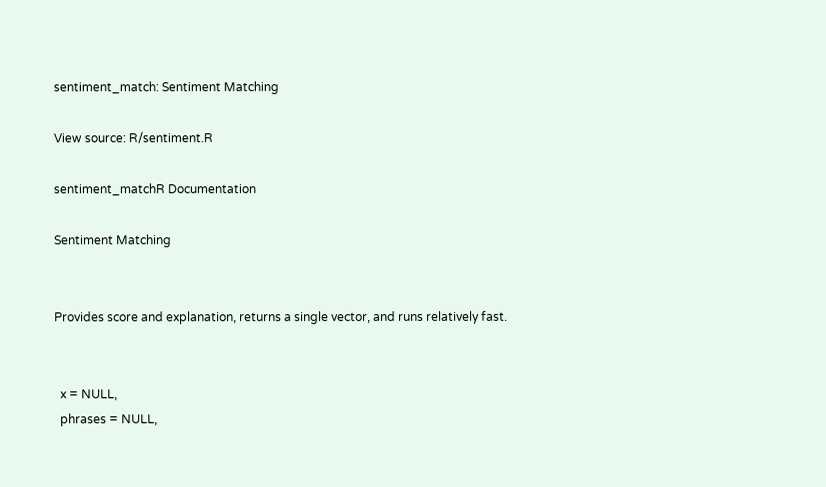sentiment_match: Sentiment Matching

View source: R/sentiment.R

sentiment_matchR Documentation

Sentiment Matching


Provides score and explanation, returns a single vector, and runs relatively fast.


  x = NULL,
  phrases = NULL,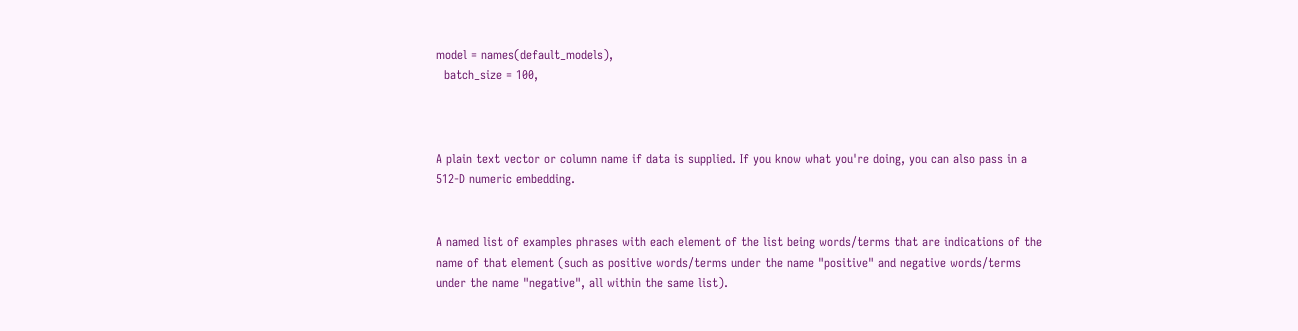model = names(default_models),
  batch_size = 100,



A plain text vector or column name if data is supplied. If you know what you're doing, you can also pass in a 512-D numeric embedding.


A named list of examples phrases with each element of the list being words/terms that are indications of the name of that element (such as positive words/terms under the name "positive" and negative words/terms under the name "negative", all within the same list).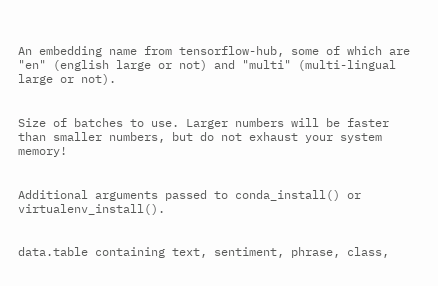An embedding name from tensorflow-hub, some of which are "en" (english large or not) and "multi" (multi-lingual large or not).


Size of batches to use. Larger numbers will be faster than smaller numbers, but do not exhaust your system memory!


Additional arguments passed to conda_install() or virtualenv_install().


data.table containing text, sentiment, phrase, class,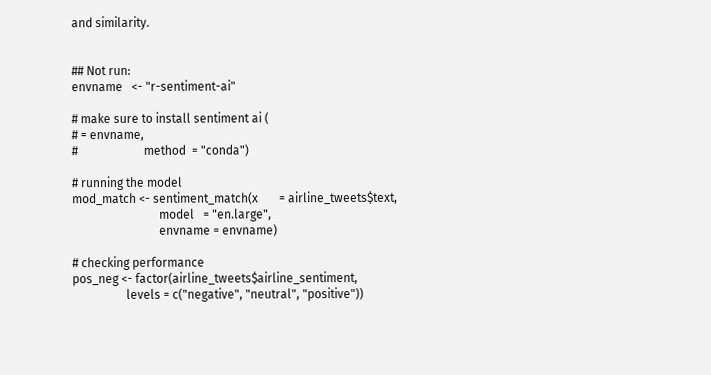and similarity.


## Not run:
envname   <- "r-sentiment-ai"

# make sure to install sentiment ai (
# = envname,
#                      method  = "conda")

# running the model
mod_match <- sentiment_match(x       = airline_tweets$text,
                             model   = "en.large",
                             envname = envname)

# checking performance
pos_neg <- factor(airline_tweets$airline_sentiment,
                  levels = c("negative", "neutral", "positive"))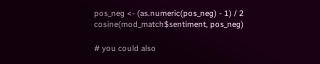pos_neg <- (as.numeric(pos_neg) - 1) / 2
cosine(mod_match$sentiment, pos_neg)

# you could also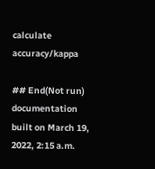calculate accuracy/kappa

## End(Not run) documentation built on March 19, 2022, 2:15 a.m.